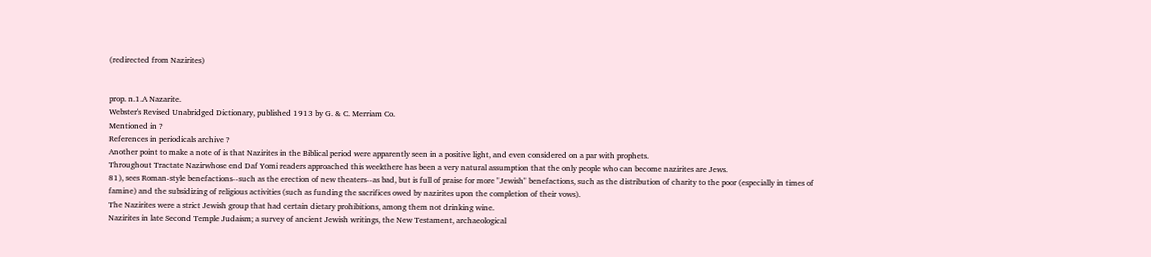(redirected from Nazirites)


prop. n.1.A Nazarite.
Webster's Revised Unabridged Dictionary, published 1913 by G. & C. Merriam Co.
Mentioned in ?
References in periodicals archive ?
Another point to make a note of is that Nazirites in the Biblical period were apparently seen in a positive light, and even considered on a par with prophets.
Throughout Tractate Nazirwhose end Daf Yomi readers approached this weekthere has been a very natural assumption that the only people who can become nazirites are Jews.
81), sees Roman-style benefactions--such as the erection of new theaters--as bad, but is full of praise for more "Jewish" benefactions, such as the distribution of charity to the poor (especially in times of famine) and the subsidizing of religious activities (such as funding the sacrifices owed by nazirites upon the completion of their vows).
The Nazirites were a strict Jewish group that had certain dietary prohibitions, among them not drinking wine.
Nazirites in late Second Temple Judaism; a survey of ancient Jewish writings, the New Testament, archaeological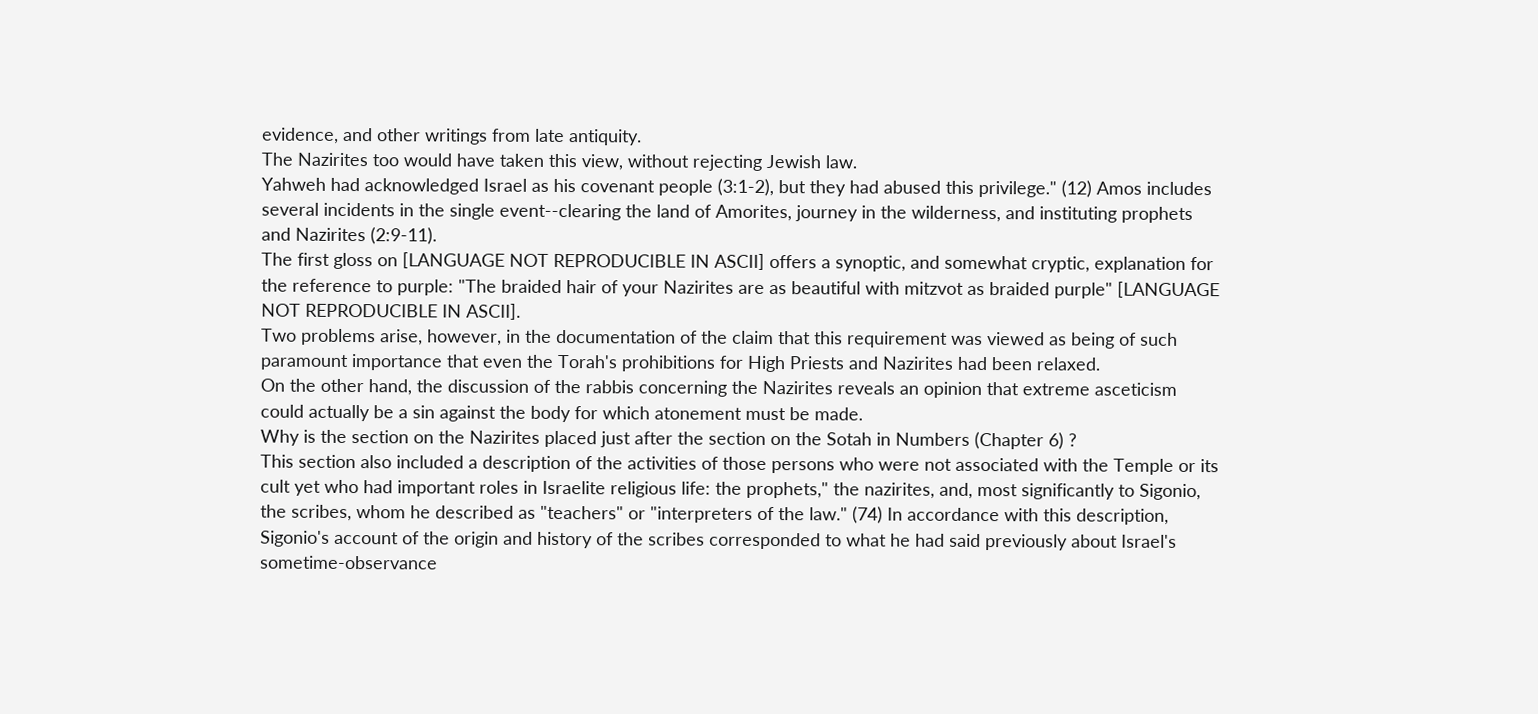evidence, and other writings from late antiquity.
The Nazirites too would have taken this view, without rejecting Jewish law.
Yahweh had acknowledged Israel as his covenant people (3:1-2), but they had abused this privilege." (12) Amos includes several incidents in the single event--clearing the land of Amorites, journey in the wilderness, and instituting prophets and Nazirites (2:9-11).
The first gloss on [LANGUAGE NOT REPRODUCIBLE IN ASCII] offers a synoptic, and somewhat cryptic, explanation for the reference to purple: "The braided hair of your Nazirites are as beautiful with mitzvot as braided purple" [LANGUAGE NOT REPRODUCIBLE IN ASCII].
Two problems arise, however, in the documentation of the claim that this requirement was viewed as being of such paramount importance that even the Torah's prohibitions for High Priests and Nazirites had been relaxed.
On the other hand, the discussion of the rabbis concerning the Nazirites reveals an opinion that extreme asceticism could actually be a sin against the body for which atonement must be made.
Why is the section on the Nazirites placed just after the section on the Sotah in Numbers (Chapter 6) ?
This section also included a description of the activities of those persons who were not associated with the Temple or its cult yet who had important roles in Israelite religious life: the prophets," the nazirites, and, most significantly to Sigonio, the scribes, whom he described as "teachers" or "interpreters of the law." (74) In accordance with this description, Sigonio's account of the origin and history of the scribes corresponded to what he had said previously about Israel's sometime-observance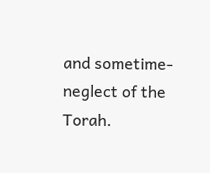and sometime-neglect of the Torah.